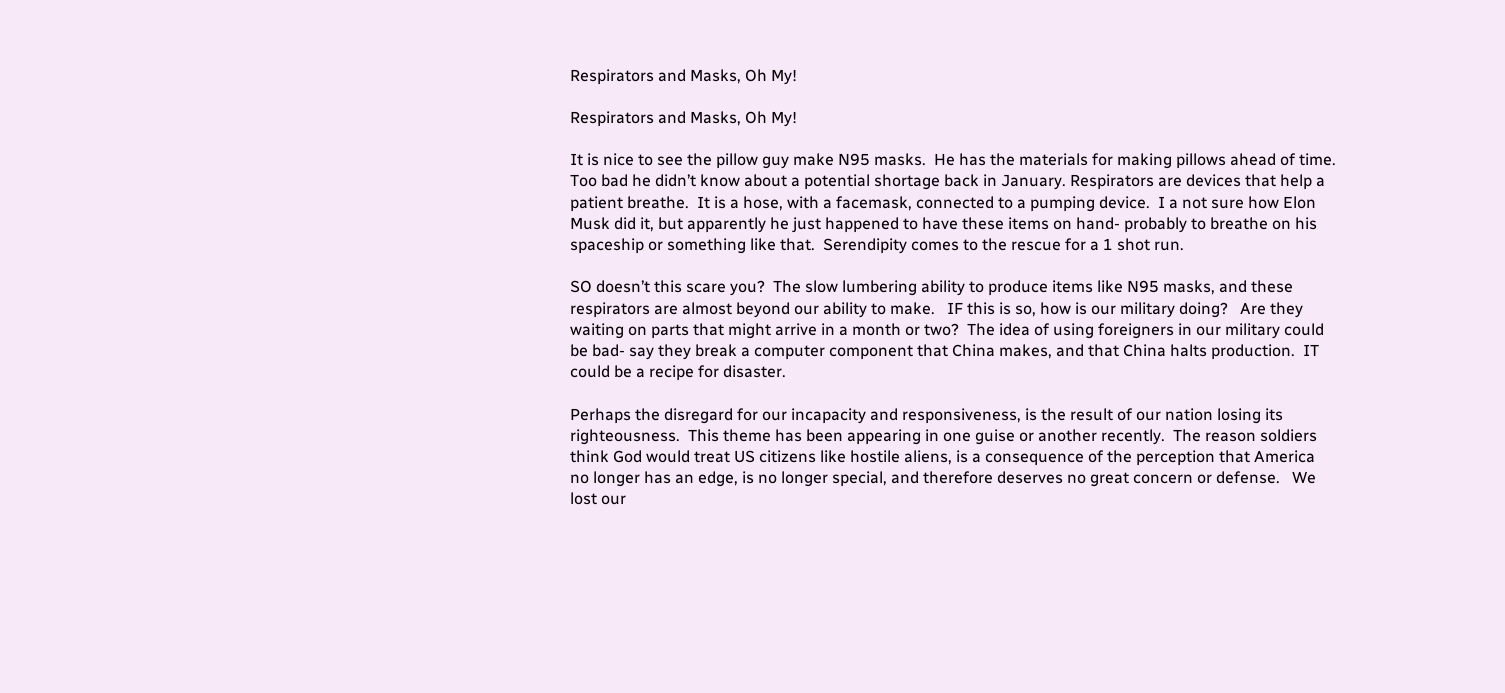Respirators and Masks, Oh My!

Respirators and Masks, Oh My!

It is nice to see the pillow guy make N95 masks.  He has the materials for making pillows ahead of time.  Too bad he didn’t know about a potential shortage back in January. Respirators are devices that help a patient breathe.  It is a hose, with a facemask, connected to a pumping device.  I a not sure how Elon Musk did it, but apparently he just happened to have these items on hand- probably to breathe on his spaceship or something like that.  Serendipity comes to the rescue for a 1 shot run.

SO doesn’t this scare you?  The slow lumbering ability to produce items like N95 masks, and these respirators are almost beyond our ability to make.   IF this is so, how is our military doing?   Are they waiting on parts that might arrive in a month or two?  The idea of using foreigners in our military could be bad- say they break a computer component that China makes, and that China halts production.  IT could be a recipe for disaster.

Perhaps the disregard for our incapacity and responsiveness, is the result of our nation losing its righteousness.  This theme has been appearing in one guise or another recently.  The reason soldiers think God would treat US citizens like hostile aliens, is a consequence of the perception that America no longer has an edge, is no longer special, and therefore deserves no great concern or defense.   We lost our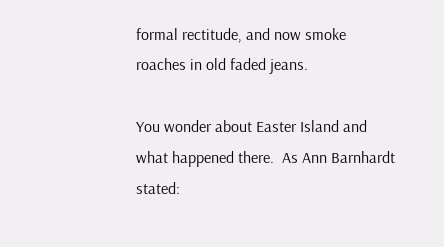formal rectitude, and now smoke roaches in old faded jeans.

You wonder about Easter Island and what happened there.  As Ann Barnhardt stated: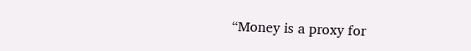“Money is a proxy for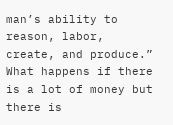man’s ability to reason, labor, create, and produce.”  What happens if there is a lot of money but there is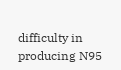difficulty in producing N95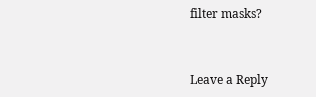filter masks?


Leave a Reply